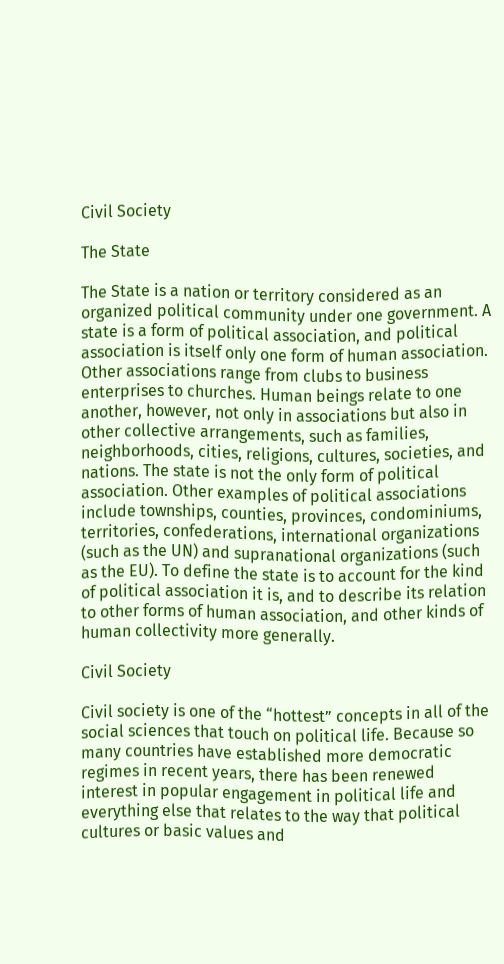Civil Society

The State

The State is a nation or territory considered as an organized political community under one government. A state is a form of political association, and political association is itself only one form of human association. Other associations range from clubs to business enterprises to churches. Human beings relate to one another, however, not only in associations but also in other collective arrangements, such as families, neighborhoods, cities, religions, cultures, societies, and nations. The state is not the only form of political association. Other examples of political associations include townships, counties, provinces, condominiums, territories, confederations, international organizations (such as the UN) and supranational organizations (such as the EU). To define the state is to account for the kind of political association it is, and to describe its relation to other forms of human association, and other kinds of human collectivity more generally.

Civil Society

Civil society is one of the “hottest” concepts in all of the social sciences that touch on political life. Because so many countries have established more democratic regimes in recent years, there has been renewed interest in popular engagement in political life and everything else that relates to the way that political cultures or basic values and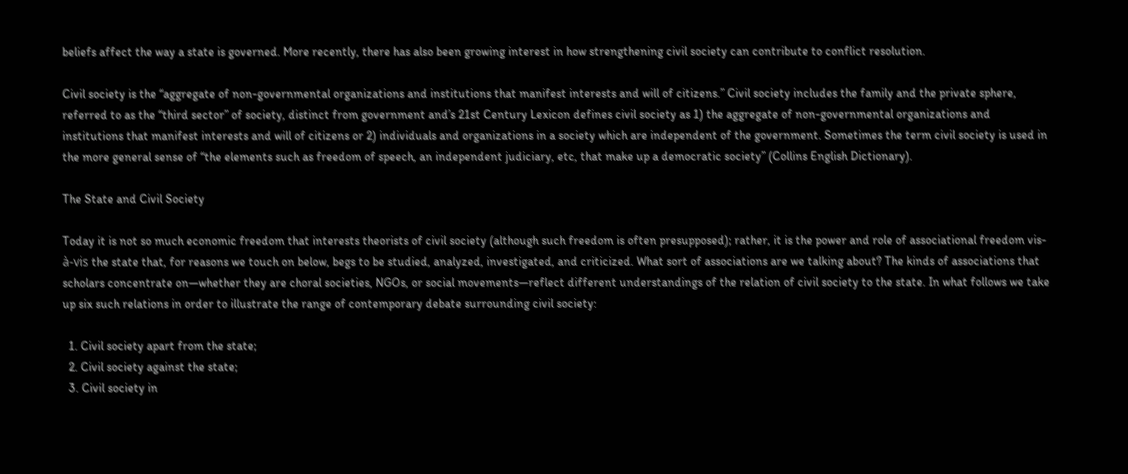beliefs affect the way a state is governed. More recently, there has also been growing interest in how strengthening civil society can contribute to conflict resolution.

Civil society is the “aggregate of non-governmental organizations and institutions that manifest interests and will of citizens.” Civil society includes the family and the private sphere, referred to as the “third sector” of society, distinct from government and’s 21st Century Lexicon defines civil society as 1) the aggregate of non-governmental organizations and institutions that manifest interests and will of citizens or 2) individuals and organizations in a society which are independent of the government. Sometimes the term civil society is used in the more general sense of “the elements such as freedom of speech, an independent judiciary, etc, that make up a democratic society” (Collins English Dictionary).

The State and Civil Society

Today it is not so much economic freedom that interests theorists of civil society (although such freedom is often presupposed); rather, it is the power and role of associational freedom vis-à-vis the state that, for reasons we touch on below, begs to be studied, analyzed, investigated, and criticized. What sort of associations are we talking about? The kinds of associations that scholars concentrate on—whether they are choral societies, NGOs, or social movements—reflect different understandings of the relation of civil society to the state. In what follows we take up six such relations in order to illustrate the range of contemporary debate surrounding civil society:

  1. Civil society apart from the state;
  2. Civil society against the state;
  3. Civil society in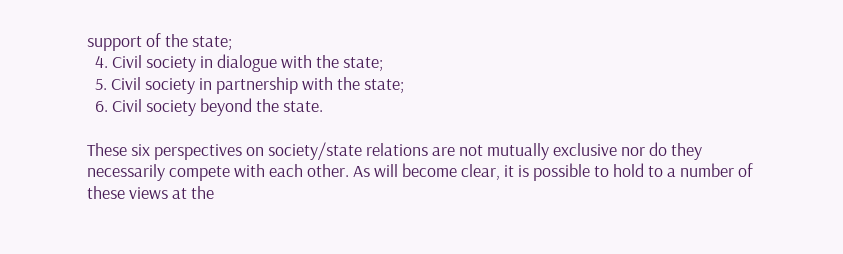support of the state;
  4. Civil society in dialogue with the state;
  5. Civil society in partnership with the state;
  6. Civil society beyond the state.

These six perspectives on society/state relations are not mutually exclusive nor do they necessarily compete with each other. As will become clear, it is possible to hold to a number of these views at the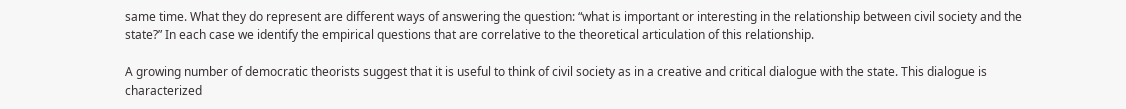same time. What they do represent are different ways of answering the question: “what is important or interesting in the relationship between civil society and the state?” In each case we identify the empirical questions that are correlative to the theoretical articulation of this relationship.

A growing number of democratic theorists suggest that it is useful to think of civil society as in a creative and critical dialogue with the state. This dialogue is characterized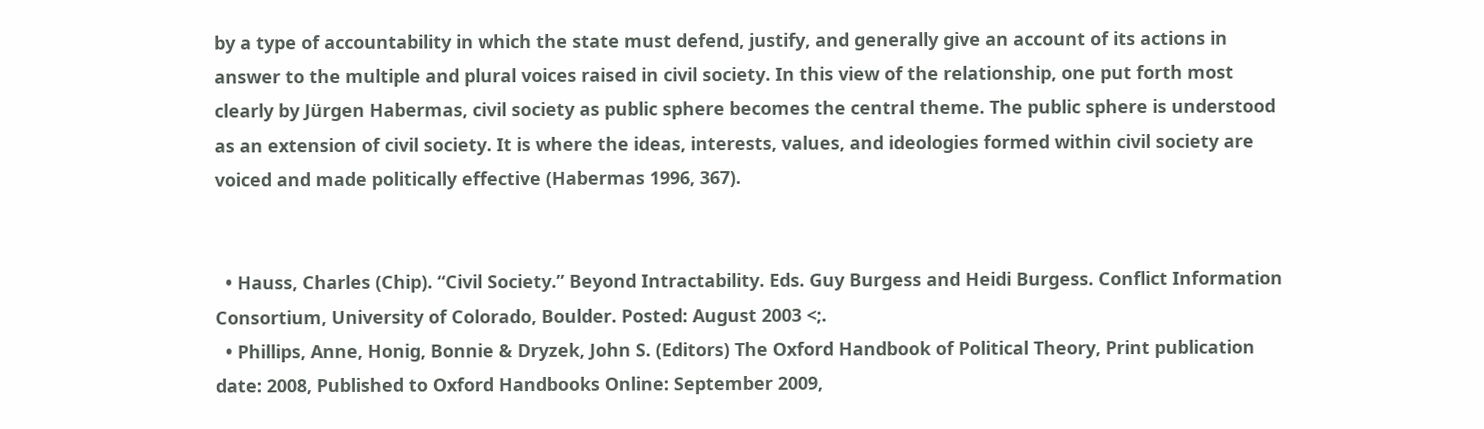by a type of accountability in which the state must defend, justify, and generally give an account of its actions in answer to the multiple and plural voices raised in civil society. In this view of the relationship, one put forth most clearly by Jürgen Habermas, civil society as public sphere becomes the central theme. The public sphere is understood as an extension of civil society. It is where the ideas, interests, values, and ideologies formed within civil society are voiced and made politically effective (Habermas 1996, 367).


  • Hauss, Charles (Chip). “Civil Society.” Beyond Intractability. Eds. Guy Burgess and Heidi Burgess. Conflict Information Consortium, University of Colorado, Boulder. Posted: August 2003 <;.
  • Phillips, Anne, Honig, Bonnie & Dryzek, John S. (Editors) The Oxford Handbook of Political Theory, Print publication date: 2008, Published to Oxford Handbooks Online: September 2009,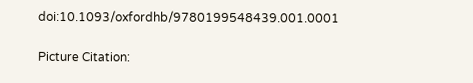doi:10.1093/oxfordhb/9780199548439.001.0001

Picture Citation: